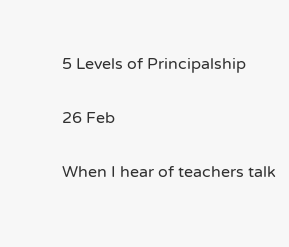5 Levels of Principalship

26 Feb

When I hear of teachers talk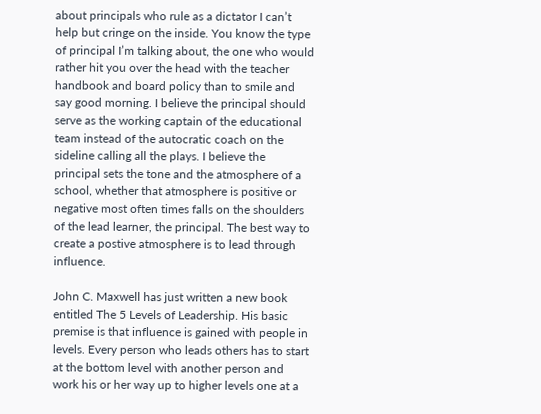about principals who rule as a dictator I can’t help but cringe on the inside. You know the type of principal I’m talking about, the one who would rather hit you over the head with the teacher handbook and board policy than to smile and say good morning. I believe the principal should serve as the working captain of the educational team instead of the autocratic coach on the sideline calling all the plays. I believe the principal sets the tone and the atmosphere of a school, whether that atmosphere is positive or negative most often times falls on the shoulders of the lead learner, the principal. The best way to create a postive atmosphere is to lead through influence.

John C. Maxwell has just written a new book entitled The 5 Levels of Leadership. His basic premise is that influence is gained with people in levels. Every person who leads others has to start at the bottom level with another person and work his or her way up to higher levels one at a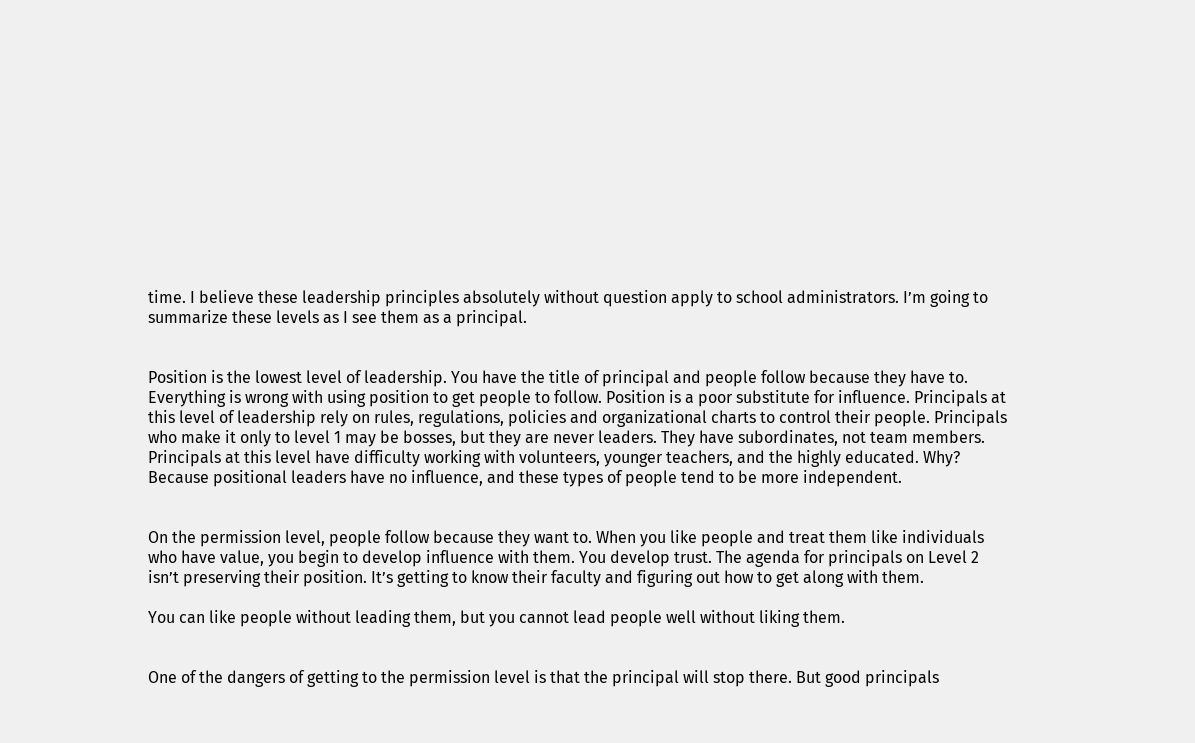time. I believe these leadership principles absolutely without question apply to school administrators. I’m going to summarize these levels as I see them as a principal.


Position is the lowest level of leadership. You have the title of principal and people follow because they have to. Everything is wrong with using position to get people to follow. Position is a poor substitute for influence. Principals at this level of leadership rely on rules, regulations, policies and organizational charts to control their people. Principals who make it only to level 1 may be bosses, but they are never leaders. They have subordinates, not team members. Principals at this level have difficulty working with volunteers, younger teachers, and the highly educated. Why? Because positional leaders have no influence, and these types of people tend to be more independent.


On the permission level, people follow because they want to. When you like people and treat them like individuals who have value, you begin to develop influence with them. You develop trust. The agenda for principals on Level 2 isn’t preserving their position. It’s getting to know their faculty and figuring out how to get along with them.

You can like people without leading them, but you cannot lead people well without liking them.


One of the dangers of getting to the permission level is that the principal will stop there. But good principals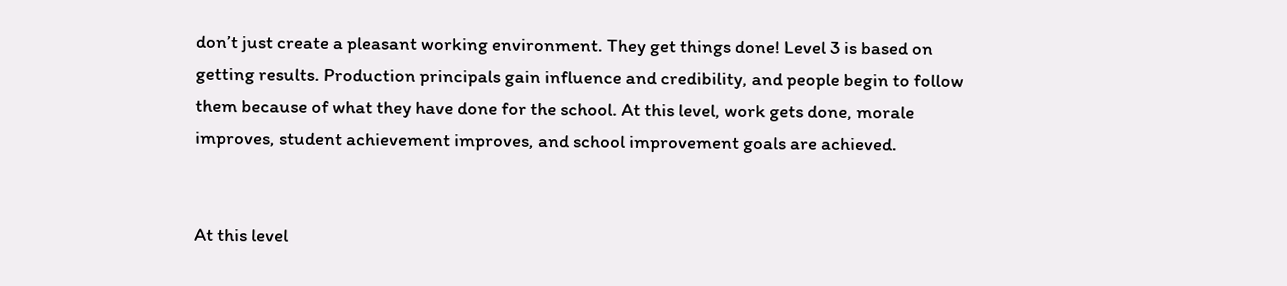don’t just create a pleasant working environment. They get things done! Level 3 is based on getting results. Production principals gain influence and credibility, and people begin to follow them because of what they have done for the school. At this level, work gets done, morale improves, student achievement improves, and school improvement goals are achieved.


At this level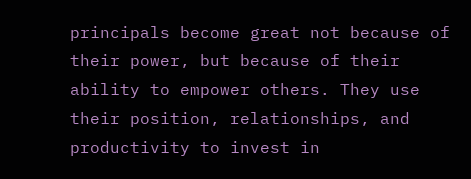principals become great not because of their power, but because of their ability to empower others. They use their position, relationships, and productivity to invest in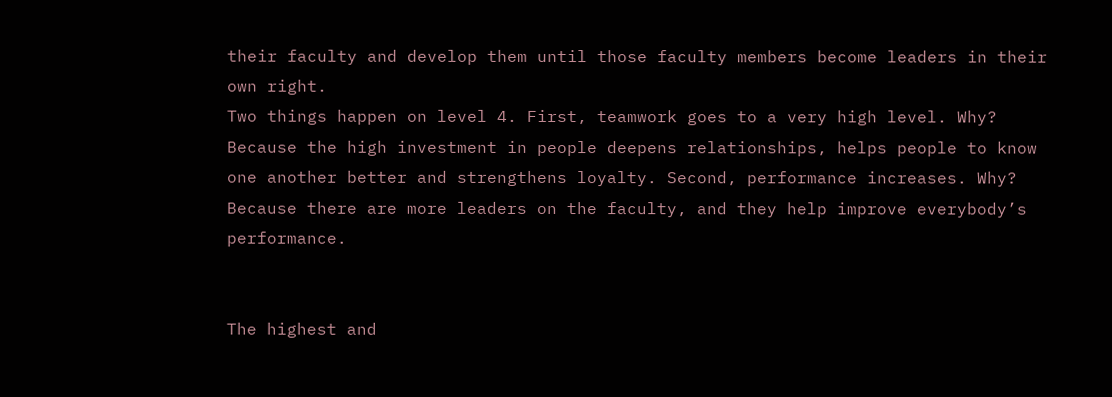their faculty and develop them until those faculty members become leaders in their own right.
Two things happen on level 4. First, teamwork goes to a very high level. Why? Because the high investment in people deepens relationships, helps people to know one another better and strengthens loyalty. Second, performance increases. Why? Because there are more leaders on the faculty, and they help improve everybody’s performance.


The highest and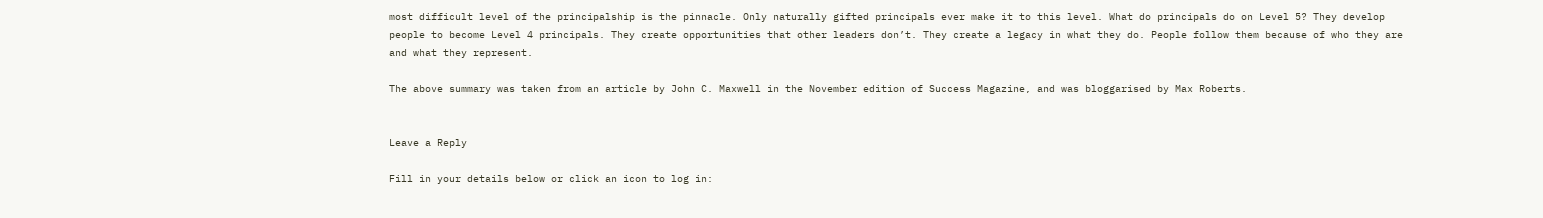most difficult level of the principalship is the pinnacle. Only naturally gifted principals ever make it to this level. What do principals do on Level 5? They develop people to become Level 4 principals. They create opportunities that other leaders don’t. They create a legacy in what they do. People follow them because of who they are and what they represent.

The above summary was taken from an article by John C. Maxwell in the November edition of Success Magazine, and was bloggarised by Max Roberts.


Leave a Reply

Fill in your details below or click an icon to log in: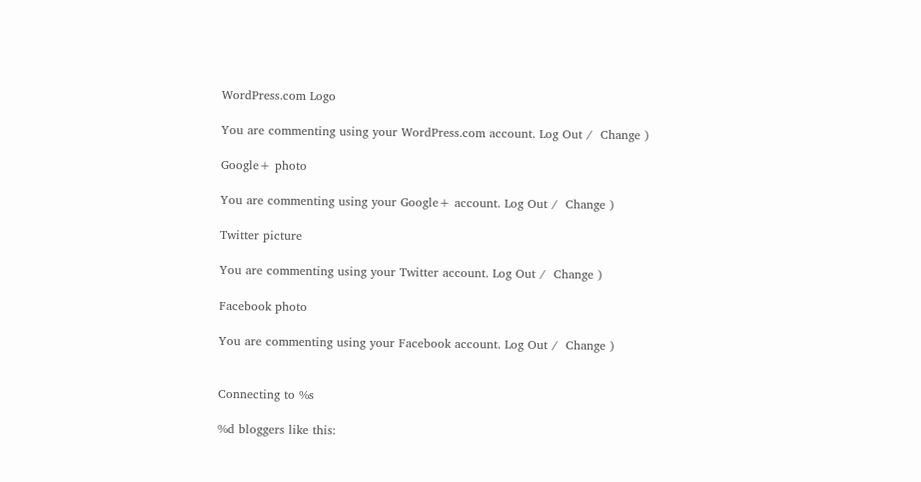WordPress.com Logo

You are commenting using your WordPress.com account. Log Out /  Change )

Google+ photo

You are commenting using your Google+ account. Log Out /  Change )

Twitter picture

You are commenting using your Twitter account. Log Out /  Change )

Facebook photo

You are commenting using your Facebook account. Log Out /  Change )


Connecting to %s

%d bloggers like this: